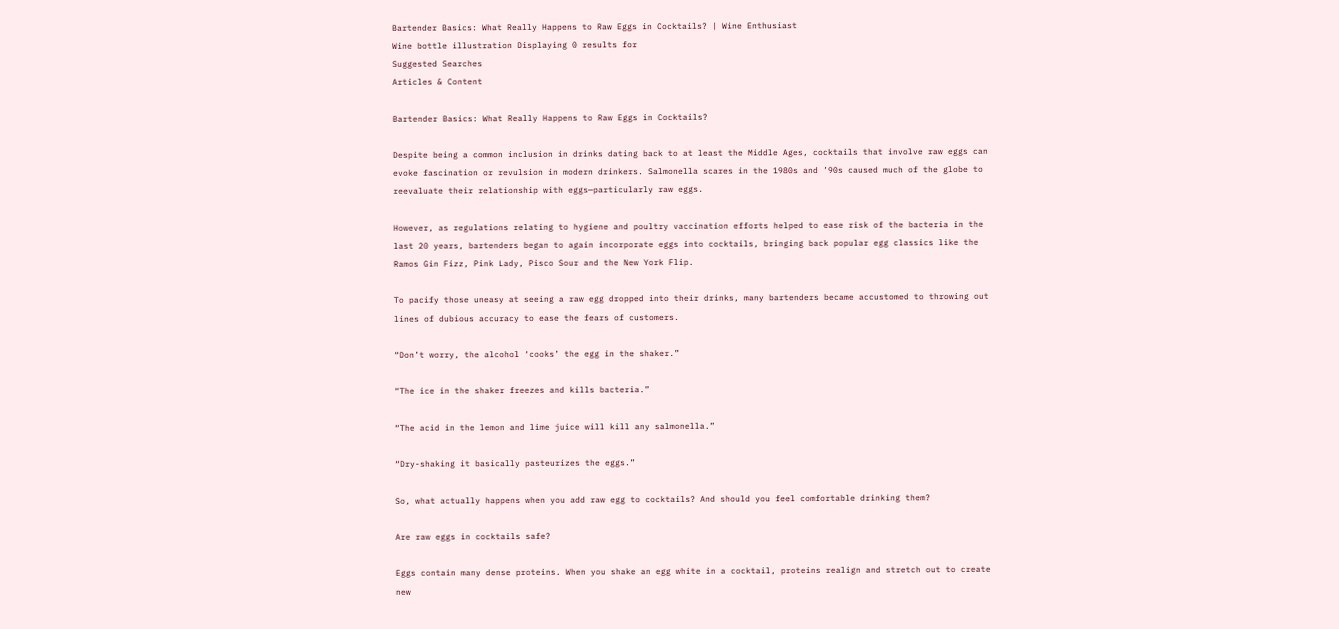Bartender Basics: What Really Happens to Raw Eggs in Cocktails? | Wine Enthusiast
Wine bottle illustration Displaying 0 results for
Suggested Searches
Articles & Content

Bartender Basics: What Really Happens to Raw Eggs in Cocktails?

Despite being a common inclusion in drinks dating back to at least the Middle Ages, cocktails that involve raw eggs can evoke fascination or revulsion in modern drinkers. Salmonella scares in the 1980s and ’90s caused much of the globe to reevaluate their relationship with eggs—particularly raw eggs.

However, as regulations relating to hygiene and poultry vaccination efforts helped to ease risk of the bacteria in the last 20 years, bartenders began to again incorporate eggs into cocktails, bringing back popular egg classics like the Ramos Gin Fizz, Pink Lady, Pisco Sour and the New York Flip.

To pacify those uneasy at seeing a raw egg dropped into their drinks, many bartenders became accustomed to throwing out lines of dubious accuracy to ease the fears of customers.

“Don’t worry, the alcohol ‘cooks’ the egg in the shaker.”

“The ice in the shaker freezes and kills bacteria.”

“The acid in the lemon and lime juice will kill any salmonella.”

“Dry-shaking it basically pasteurizes the eggs.”

So, what actually happens when you add raw egg to cocktails? And should you feel comfortable drinking them?

Are raw eggs in cocktails safe?

Eggs contain many dense proteins. When you shake an egg white in a cocktail, proteins realign and stretch out to create new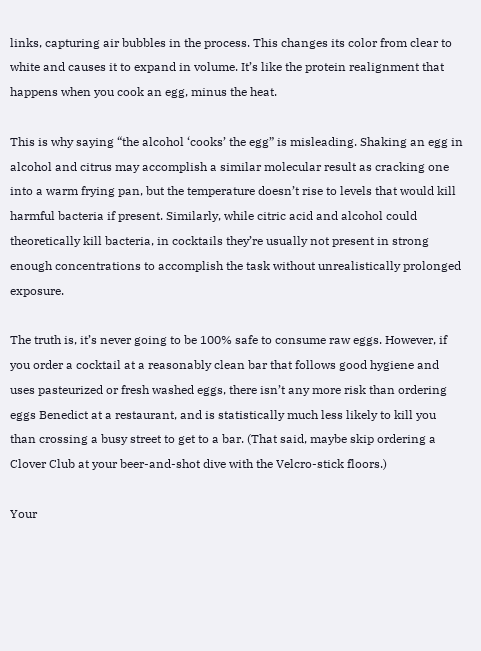links, capturing air bubbles in the process. This changes its color from clear to white and causes it to expand in volume. It’s like the protein realignment that happens when you cook an egg, minus the heat.

This is why saying “the alcohol ‘cooks’ the egg” is misleading. Shaking an egg in alcohol and citrus may accomplish a similar molecular result as cracking one into a warm frying pan, but the temperature doesn’t rise to levels that would kill harmful bacteria if present. Similarly, while citric acid and alcohol could theoretically kill bacteria, in cocktails they’re usually not present in strong enough concentrations to accomplish the task without unrealistically prolonged exposure.

The truth is, it’s never going to be 100% safe to consume raw eggs. However, if you order a cocktail at a reasonably clean bar that follows good hygiene and uses pasteurized or fresh washed eggs, there isn’t any more risk than ordering eggs Benedict at a restaurant, and is statistically much less likely to kill you than crossing a busy street to get to a bar. (That said, maybe skip ordering a Clover Club at your beer-and-shot dive with the Velcro-stick floors.)

Your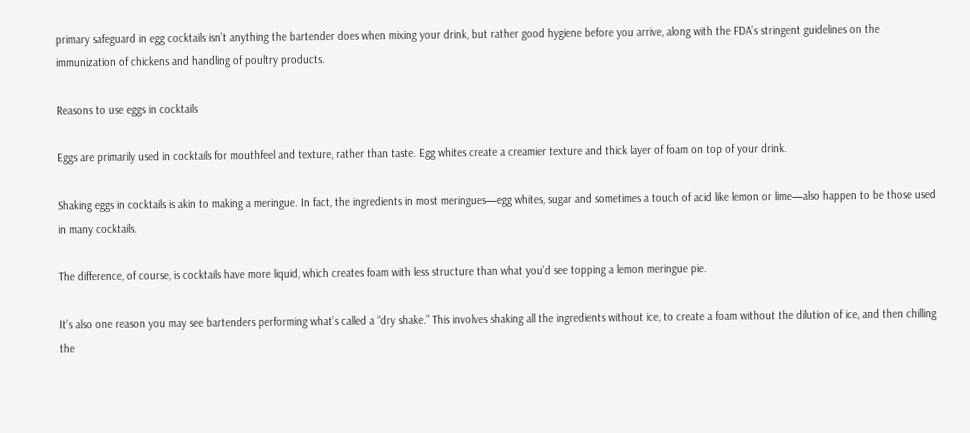primary safeguard in egg cocktails isn’t anything the bartender does when mixing your drink, but rather good hygiene before you arrive, along with the FDA’s stringent guidelines on the immunization of chickens and handling of poultry products.

Reasons to use eggs in cocktails

Eggs are primarily used in cocktails for mouthfeel and texture, rather than taste. Egg whites create a creamier texture and thick layer of foam on top of your drink.

Shaking eggs in cocktails is akin to making a meringue. In fact, the ingredients in most meringues—egg whites, sugar and sometimes a touch of acid like lemon or lime—also happen to be those used in many cocktails.

The difference, of course, is cocktails have more liquid, which creates foam with less structure than what you’d see topping a lemon meringue pie.

It’s also one reason you may see bartenders performing what’s called a “dry shake.” This involves shaking all the ingredients without ice, to create a foam without the dilution of ice, and then chilling the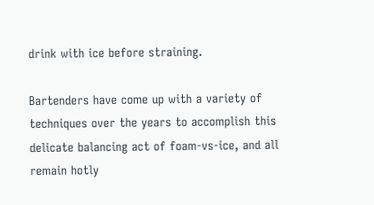drink with ice before straining.

Bartenders have come up with a variety of techniques over the years to accomplish this delicate balancing act of foam-vs-ice, and all remain hotly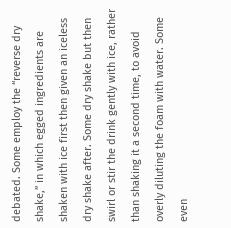debated. Some employ the “reverse dry shake,” in which egged ingredients are shaken with ice first then given an iceless dry shake after. Some dry shake but then swirl or stir the drink gently with ice, rather than shaking it a second time, to avoid overly diluting the foam with water. Some even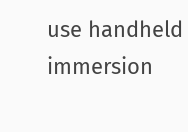use handheld immersion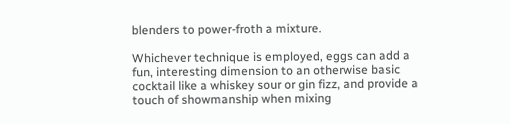blenders to power-froth a mixture.

Whichever technique is employed, eggs can add a fun, interesting dimension to an otherwise basic cocktail like a whiskey sour or gin fizz, and provide a touch of showmanship when mixing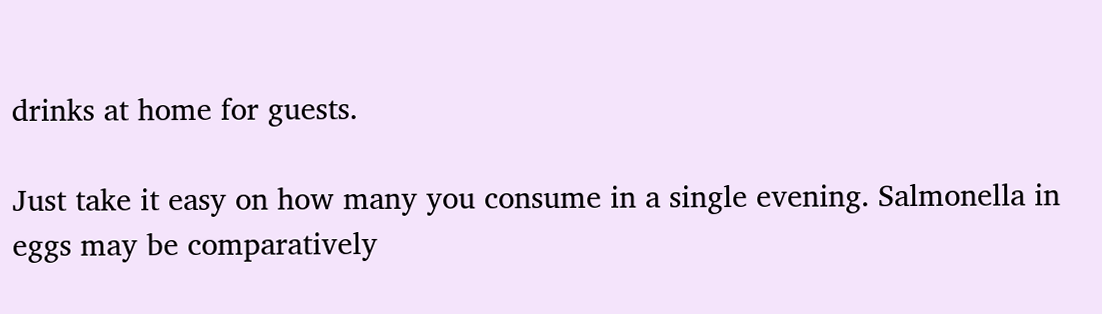drinks at home for guests.

Just take it easy on how many you consume in a single evening. Salmonella in eggs may be comparatively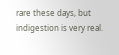rare these days, but indigestion is very real.